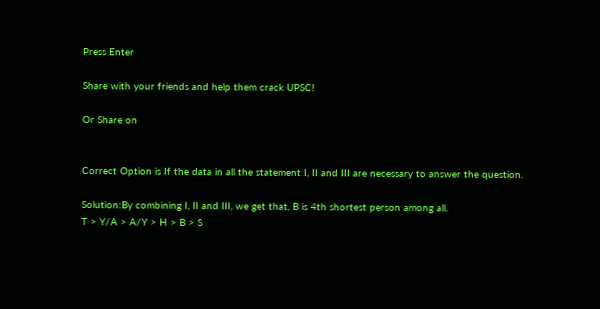Press Enter

Share with your friends and help them crack UPSC!

Or Share on


Correct Option is If the data in all the statement I, II and III are necessary to answer the question.

Solution:By combining I, II and III, we get that, B is 4th shortest person among all.
T > Y/A > A/Y > H > B > S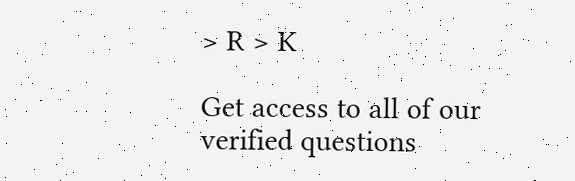> R > K

Get access to all of our verified questions